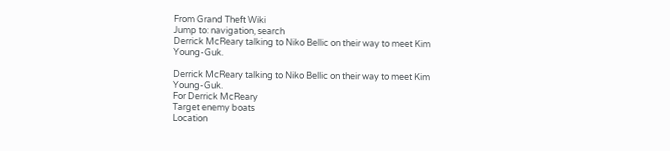From Grand Theft Wiki
Jump to: navigation, search
Derrick McReary talking to Niko Bellic on their way to meet Kim Young-Guk.

Derrick McReary talking to Niko Bellic on their way to meet Kim Young-Guk.
For Derrick McReary
Target enemy boats
Location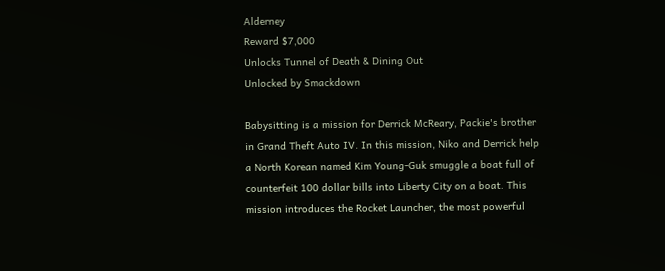Alderney
Reward $7,000
Unlocks Tunnel of Death & Dining Out
Unlocked by Smackdown

Babysitting is a mission for Derrick McReary, Packie's brother in Grand Theft Auto IV. In this mission, Niko and Derrick help a North Korean named Kim Young-Guk smuggle a boat full of counterfeit 100 dollar bills into Liberty City on a boat. This mission introduces the Rocket Launcher, the most powerful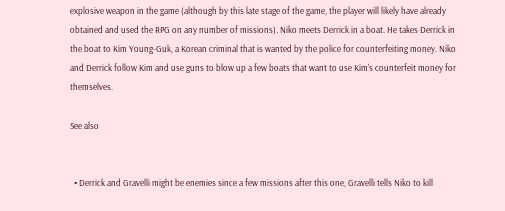explosive weapon in the game (although by this late stage of the game, the player will likely have already obtained and used the RPG on any number of missions). Niko meets Derrick in a boat. He takes Derrick in the boat to Kim Young-Guk, a Korean criminal that is wanted by the police for counterfeiting money. Niko and Derrick follow Kim and use guns to blow up a few boats that want to use Kim's counterfeit money for themselves.

See also


  • Derrick and Gravelli might be enemies since a few missions after this one, Gravelli tells Niko to kill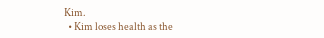Kim.
  • Kim loses health as the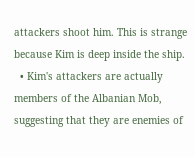attackers shoot him. This is strange because Kim is deep inside the ship.
  • Kim's attackers are actually members of the Albanian Mob, suggesting that they are enemies of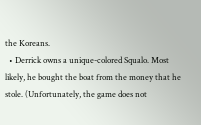the Koreans.
  • Derrick owns a unique-colored Squalo. Most likely, he bought the boat from the money that he stole. (Unfortunately, the game does not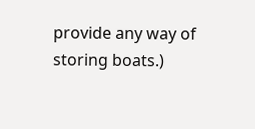provide any way of storing boats.)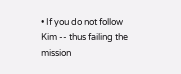• If you do not follow Kim -- thus failing the mission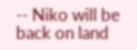-- Niko will be back on land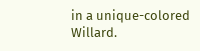in a unique-colored Willard.